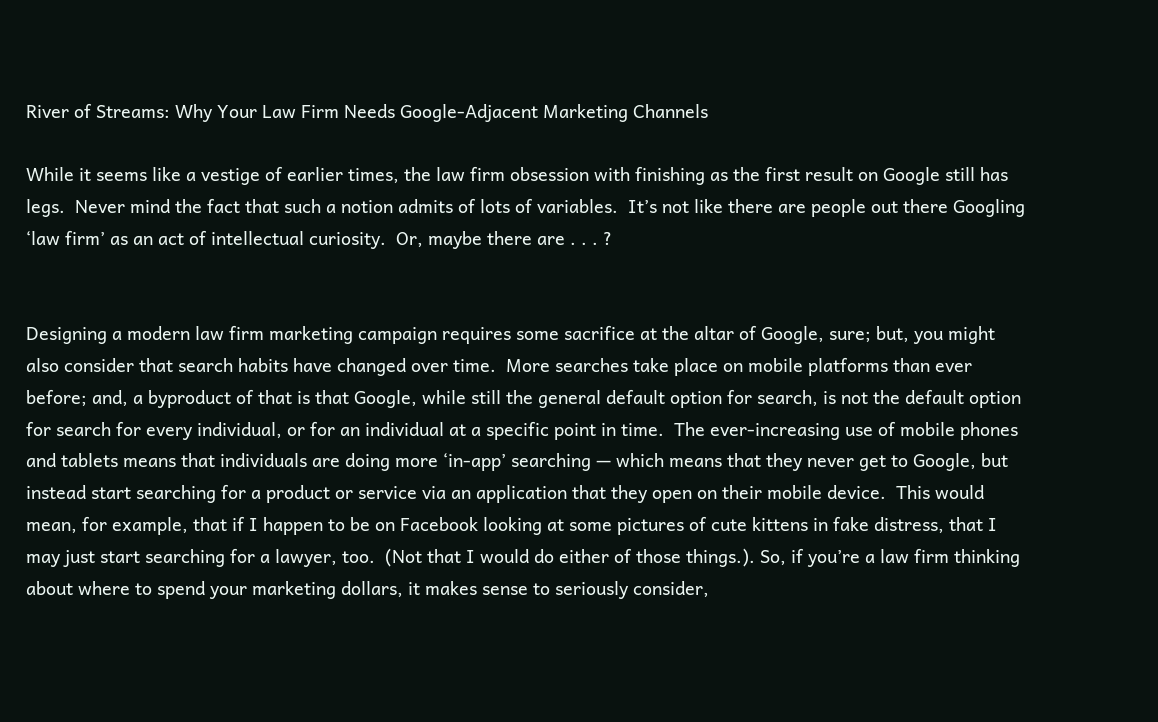River of Streams: Why Your Law Firm Needs Google-Adjacent Marketing Channels

While it seems like a vestige of earlier times, the law firm obsession with finishing as the first result on Google still has legs.  Never mind the fact that such a notion admits of lots of variables.  It’s not like there are people out there Googling ‘law firm’ as an act of intellectual curiosity.  Or, maybe there are . . . ?


Designing a modern law firm marketing campaign requires some sacrifice at the altar of Google, sure; but, you might also consider that search habits have changed over time.  More searches take place on mobile platforms than ever before; and, a byproduct of that is that Google, while still the general default option for search, is not the default option for search for every individual, or for an individual at a specific point in time.  The ever-increasing use of mobile phones and tablets means that individuals are doing more ‘in-app’ searching — which means that they never get to Google, but instead start searching for a product or service via an application that they open on their mobile device.  This would mean, for example, that if I happen to be on Facebook looking at some pictures of cute kittens in fake distress, that I may just start searching for a lawyer, too.  (Not that I would do either of those things.). So, if you’re a law firm thinking about where to spend your marketing dollars, it makes sense to seriously consider,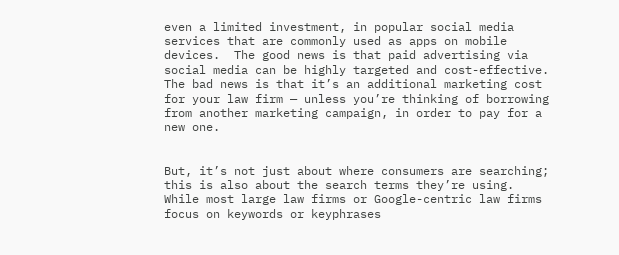even a limited investment, in popular social media services that are commonly used as apps on mobile devices.  The good news is that paid advertising via social media can be highly targeted and cost-effective.  The bad news is that it’s an additional marketing cost for your law firm — unless you’re thinking of borrowing from another marketing campaign, in order to pay for a new one.


But, it’s not just about where consumers are searching; this is also about the search terms they’re using.  While most large law firms or Google-centric law firms focus on keywords or keyphrases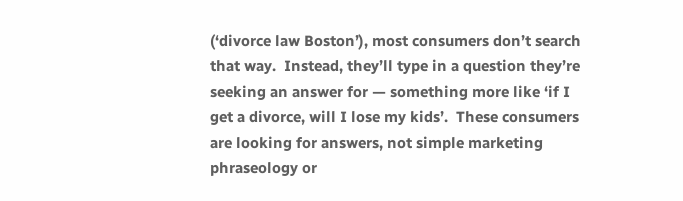(‘divorce law Boston’), most consumers don’t search that way.  Instead, they’ll type in a question they’re seeking an answer for — something more like ‘if I get a divorce, will I lose my kids’.  These consumers are looking for answers, not simple marketing phraseology or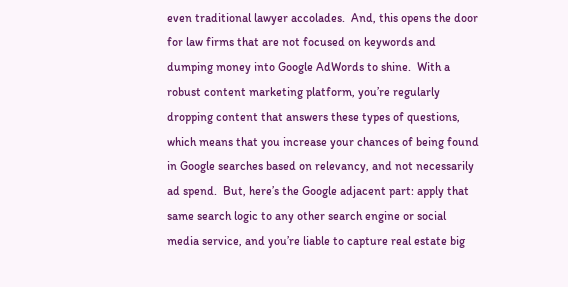even traditional lawyer accolades.  And, this opens the door for law firms that are not focused on keywords and dumping money into Google AdWords to shine.  With a robust content marketing platform, you’re regularly dropping content that answers these types of questions, which means that you increase your chances of being found in Google searches based on relevancy, and not necessarily ad spend.  But, here’s the Google adjacent part: apply that same search logic to any other search engine or social media service, and you’re liable to capture real estate big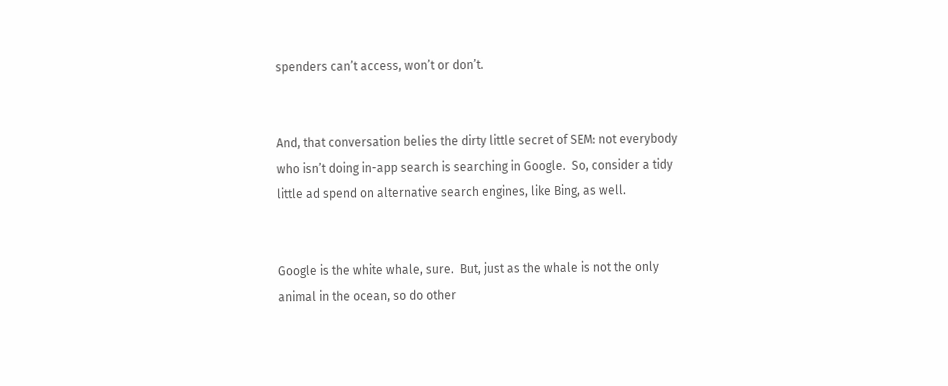spenders can’t access, won’t or don’t.


And, that conversation belies the dirty little secret of SEM: not everybody who isn’t doing in-app search is searching in Google.  So, consider a tidy little ad spend on alternative search engines, like Bing, as well.


Google is the white whale, sure.  But, just as the whale is not the only animal in the ocean, so do other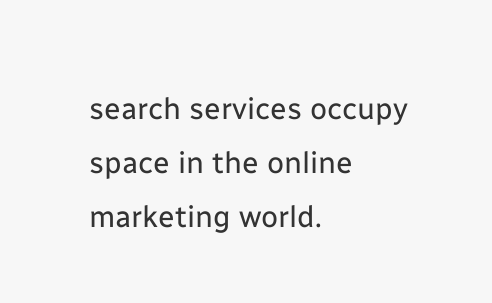search services occupy space in the online marketing world.